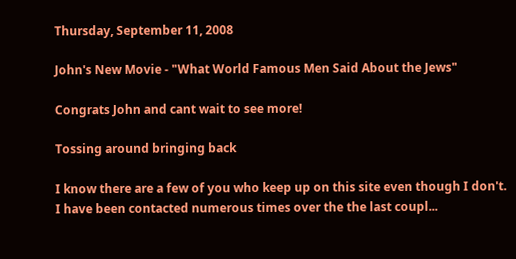Thursday, September 11, 2008

John's New Movie - "What World Famous Men Said About the Jews"

Congrats John and cant wait to see more!

Tossing around bringing back

I know there are a few of you who keep up on this site even though I don't. I have been contacted numerous times over the the last coupl...